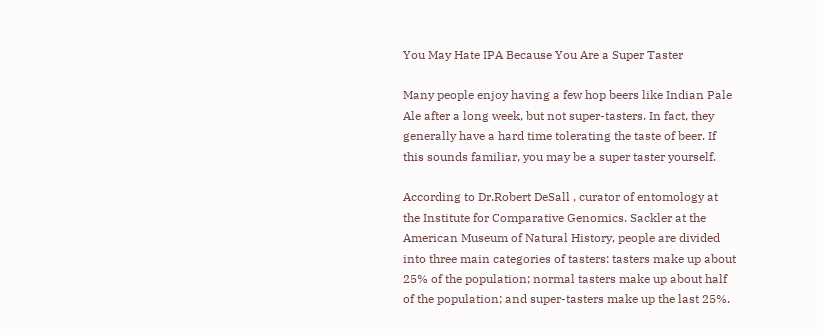You May Hate IPA Because You Are a Super Taster

Many people enjoy having a few hop beers like Indian Pale Ale after a long week, but not super-tasters. In fact, they generally have a hard time tolerating the taste of beer. If this sounds familiar, you may be a super taster yourself.

According to Dr.Robert DeSall , curator of entomology at the Institute for Comparative Genomics. Sackler at the American Museum of Natural History, people are divided into three main categories of tasters: tasters make up about 25% of the population; normal tasters make up about half of the population; and super-tasters make up the last 25%.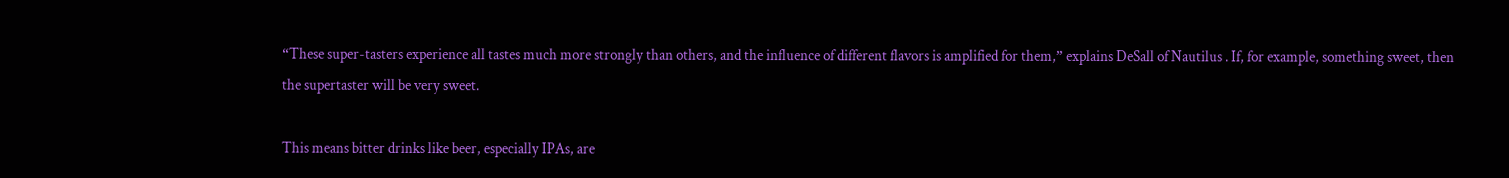“These super-tasters experience all tastes much more strongly than others, and the influence of different flavors is amplified for them,” explains DeSall of Nautilus . If, for example, something sweet, then the supertaster will be very sweet.

This means bitter drinks like beer, especially IPAs, are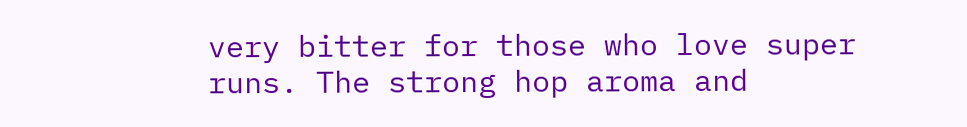very bitter for those who love super runs. The strong hop aroma and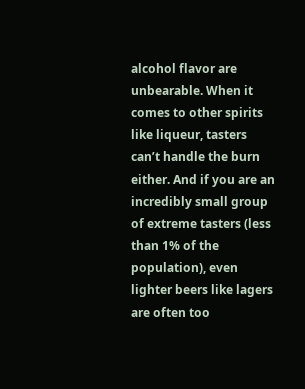alcohol flavor are unbearable. When it comes to other spirits like liqueur, tasters can’t handle the burn either. And if you are an incredibly small group of extreme tasters (less than 1% of the population), even lighter beers like lagers are often too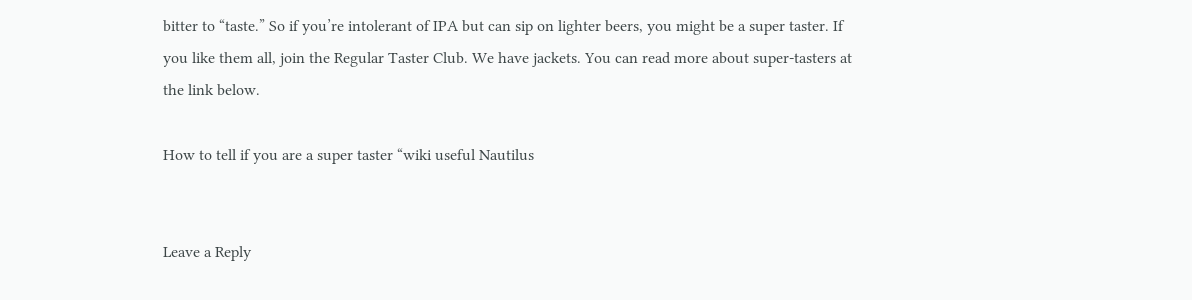bitter to “taste.” So if you’re intolerant of IPA but can sip on lighter beers, you might be a super taster. If you like them all, join the Regular Taster Club. We have jackets. You can read more about super-tasters at the link below.

How to tell if you are a super taster “wiki useful Nautilus


Leave a Reply